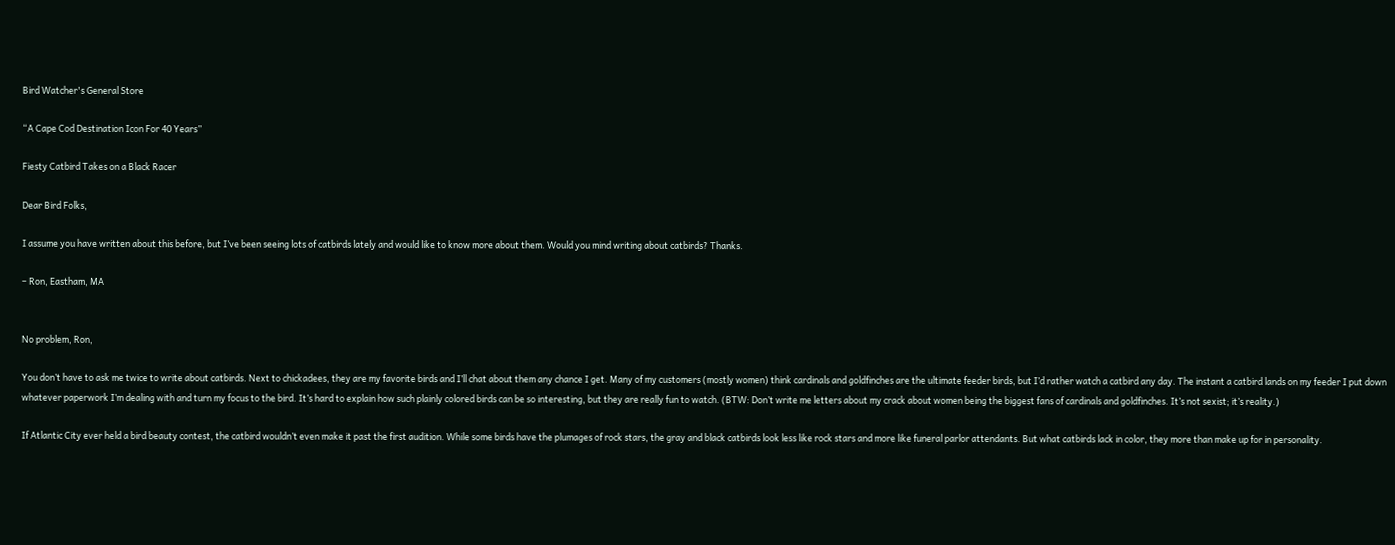Bird Watcher's General Store

“A Cape Cod Destination Icon For 40 Years”

Fiesty Catbird Takes on a Black Racer

Dear Bird Folks,

I assume you have written about this before, but I’ve been seeing lots of catbirds lately and would like to know more about them. Would you mind writing about catbirds? Thanks.

– Ron, Eastham, MA


No problem, Ron,

You don’t have to ask me twice to write about catbirds. Next to chickadees, they are my favorite birds and I’ll chat about them any chance I get. Many of my customers (mostly women) think cardinals and goldfinches are the ultimate feeder birds, but I’d rather watch a catbird any day. The instant a catbird lands on my feeder I put down whatever paperwork I’m dealing with and turn my focus to the bird. It’s hard to explain how such plainly colored birds can be so interesting, but they are really fun to watch. (BTW: Don’t write me letters about my crack about women being the biggest fans of cardinals and goldfinches. It’s not sexist; it’s reality.)

If Atlantic City ever held a bird beauty contest, the catbird wouldn’t even make it past the first audition. While some birds have the plumages of rock stars, the gray and black catbirds look less like rock stars and more like funeral parlor attendants. But what catbirds lack in color, they more than make up for in personality.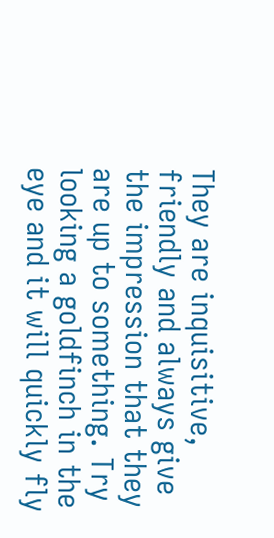They are inquisitive, friendly and always give the impression that they are up to something. Try looking a goldfinch in the eye and it will quickly fly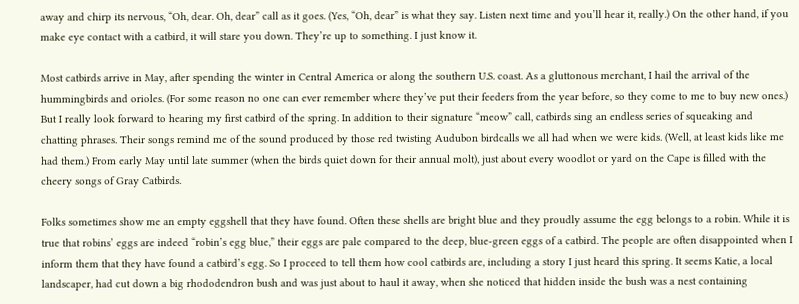away and chirp its nervous, “Oh, dear. Oh, dear” call as it goes. (Yes, “Oh, dear” is what they say. Listen next time and you’ll hear it, really.) On the other hand, if you make eye contact with a catbird, it will stare you down. They’re up to something. I just know it.

Most catbirds arrive in May, after spending the winter in Central America or along the southern U.S. coast. As a gluttonous merchant, I hail the arrival of the hummingbirds and orioles. (For some reason no one can ever remember where they’ve put their feeders from the year before, so they come to me to buy new ones.) But I really look forward to hearing my first catbird of the spring. In addition to their signature “meow” call, catbirds sing an endless series of squeaking and chatting phrases. Their songs remind me of the sound produced by those red twisting Audubon birdcalls we all had when we were kids. (Well, at least kids like me had them.) From early May until late summer (when the birds quiet down for their annual molt), just about every woodlot or yard on the Cape is filled with the cheery songs of Gray Catbirds.

Folks sometimes show me an empty eggshell that they have found. Often these shells are bright blue and they proudly assume the egg belongs to a robin. While it is true that robins’ eggs are indeed “robin’s egg blue,” their eggs are pale compared to the deep, blue-green eggs of a catbird. The people are often disappointed when I inform them that they have found a catbird’s egg. So I proceed to tell them how cool catbirds are, including a story I just heard this spring. It seems Katie, a local landscaper, had cut down a big rhododendron bush and was just about to haul it away, when she noticed that hidden inside the bush was a nest containing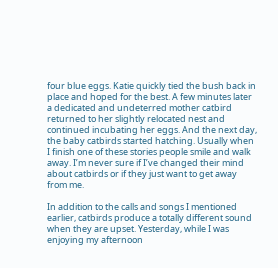four blue eggs. Katie quickly tied the bush back in place and hoped for the best. A few minutes later a dedicated and undeterred mother catbird returned to her slightly relocated nest and continued incubating her eggs. And the next day, the baby catbirds started hatching. Usually when I finish one of these stories people smile and walk away. I’m never sure if I’ve changed their mind about catbirds or if they just want to get away from me.

In addition to the calls and songs I mentioned earlier, catbirds produce a totally different sound when they are upset. Yesterday, while I was enjoying my afternoon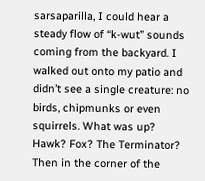sarsaparilla, I could hear a steady flow of “k-wut” sounds coming from the backyard. I walked out onto my patio and didn’t see a single creature: no birds, chipmunks or even squirrels. What was up? Hawk? Fox? The Terminator? Then in the corner of the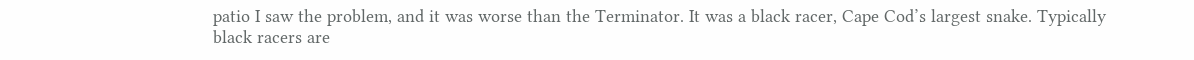patio I saw the problem, and it was worse than the Terminator. It was a black racer, Cape Cod’s largest snake. Typically black racers are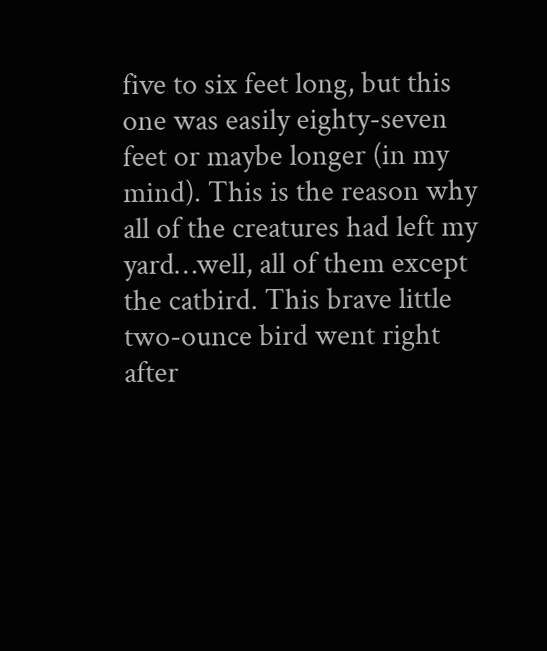five to six feet long, but this one was easily eighty-seven feet or maybe longer (in my mind). This is the reason why all of the creatures had left my yard…well, all of them except the catbird. This brave little two-ounce bird went right after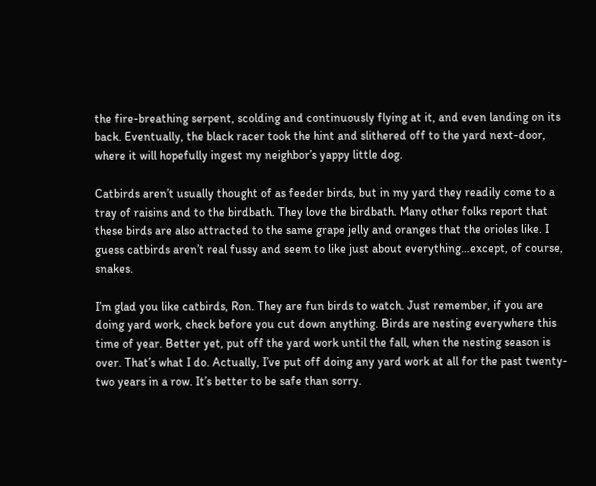the fire-breathing serpent, scolding and continuously flying at it, and even landing on its back. Eventually, the black racer took the hint and slithered off to the yard next-door, where it will hopefully ingest my neighbor’s yappy little dog.

Catbirds aren’t usually thought of as feeder birds, but in my yard they readily come to a tray of raisins and to the birdbath. They love the birdbath. Many other folks report that these birds are also attracted to the same grape jelly and oranges that the orioles like. I guess catbirds aren’t real fussy and seem to like just about everything…except, of course, snakes.

I’m glad you like catbirds, Ron. They are fun birds to watch. Just remember, if you are doing yard work, check before you cut down anything. Birds are nesting everywhere this time of year. Better yet, put off the yard work until the fall, when the nesting season is over. That’s what I do. Actually, I’ve put off doing any yard work at all for the past twenty-two years in a row. It’s better to be safe than sorry.